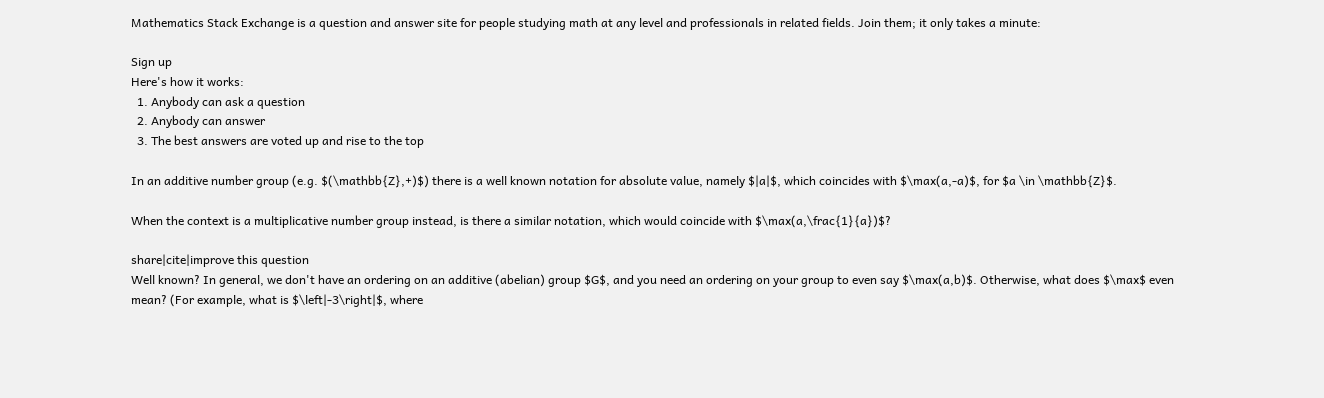Mathematics Stack Exchange is a question and answer site for people studying math at any level and professionals in related fields. Join them; it only takes a minute:

Sign up
Here's how it works:
  1. Anybody can ask a question
  2. Anybody can answer
  3. The best answers are voted up and rise to the top

In an additive number group (e.g. $(\mathbb{Z},+)$) there is a well known notation for absolute value, namely $|a|$, which coincides with $\max(a,-a)$, for $a \in \mathbb{Z}$.

When the context is a multiplicative number group instead, is there a similar notation, which would coincide with $\max(a,\frac{1}{a})$?

share|cite|improve this question
Well known? In general, we don't have an ordering on an additive (abelian) group $G$, and you need an ordering on your group to even say $\max(a,b)$. Otherwise, what does $\max$ even mean? (For example, what is $\left|-3\right|$, where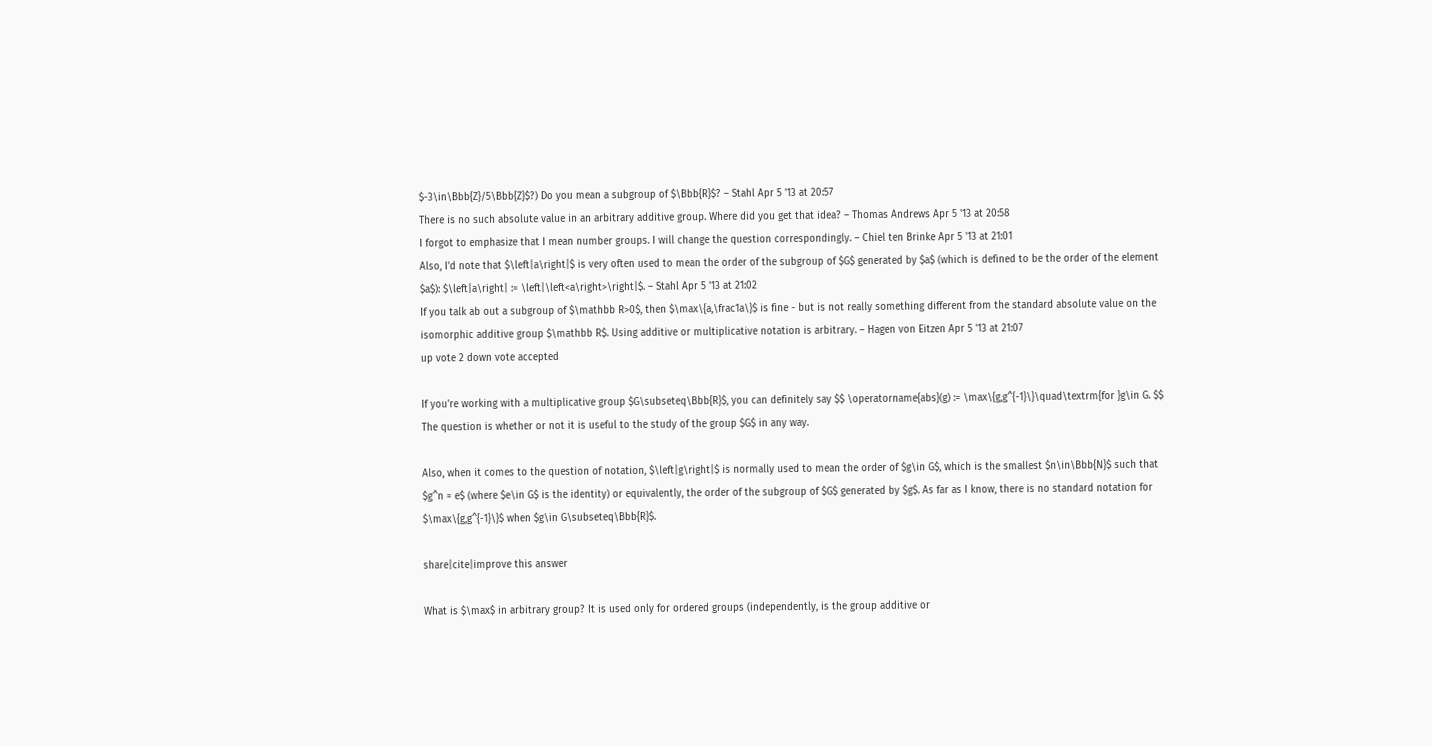$-3\in\Bbb{Z}/5\Bbb{Z}$?) Do you mean a subgroup of $\Bbb{R}$? – Stahl Apr 5 '13 at 20:57
There is no such absolute value in an arbitrary additive group. Where did you get that idea? – Thomas Andrews Apr 5 '13 at 20:58
I forgot to emphasize that I mean number groups. I will change the question correspondingly. – Chiel ten Brinke Apr 5 '13 at 21:01
Also, I'd note that $\left|a\right|$ is very often used to mean the order of the subgroup of $G$ generated by $a$ (which is defined to be the order of the element $a$): $\left|a\right| := \left|\left<a\right>\right|$. – Stahl Apr 5 '13 at 21:02
If you talk ab out a subgroup of $\mathbb R>0$, then $\max\{a,\frac1a\}$ is fine - but is not really something different from the standard absolute value on the isomorphic additive group $\mathbb R$. Using additive or multiplicative notation is arbitrary. – Hagen von Eitzen Apr 5 '13 at 21:07
up vote 2 down vote accepted

If you're working with a multiplicative group $G\subseteq\Bbb{R}$, you can definitely say $$ \operatorname{abs}(g) := \max\{g,g^{-1}\}\quad\textrm{for }g\in G. $$ The question is whether or not it is useful to the study of the group $G$ in any way.

Also, when it comes to the question of notation, $\left|g\right|$ is normally used to mean the order of $g\in G$, which is the smallest $n\in\Bbb{N}$ such that $g^n = e$ (where $e\in G$ is the identity) or equivalently, the order of the subgroup of $G$ generated by $g$. As far as I know, there is no standard notation for $\max\{g,g^{-1}\}$ when $g\in G\subseteq\Bbb{R}$.

share|cite|improve this answer

What is $\max$ in arbitrary group? It is used only for ordered groups (independently, is the group additive or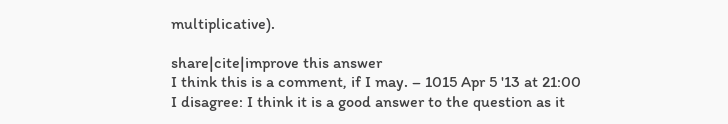multiplicative).

share|cite|improve this answer
I think this is a comment, if I may. – 1015 Apr 5 '13 at 21:00
I disagree: I think it is a good answer to the question as it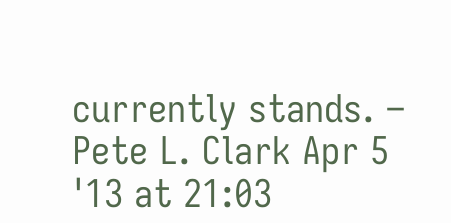currently stands. – Pete L. Clark Apr 5 '13 at 21:03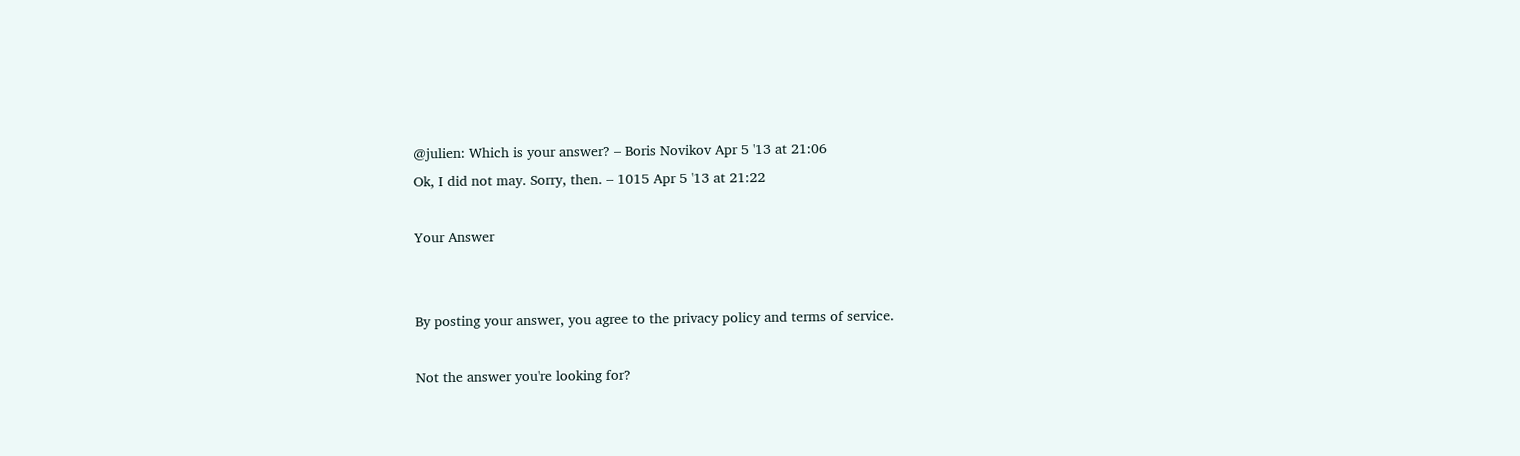@julien: Which is your answer? – Boris Novikov Apr 5 '13 at 21:06
Ok, I did not may. Sorry, then. – 1015 Apr 5 '13 at 21:22

Your Answer


By posting your answer, you agree to the privacy policy and terms of service.

Not the answer you're looking for?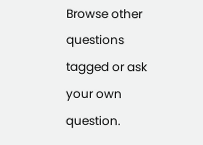Browse other questions tagged or ask your own question.